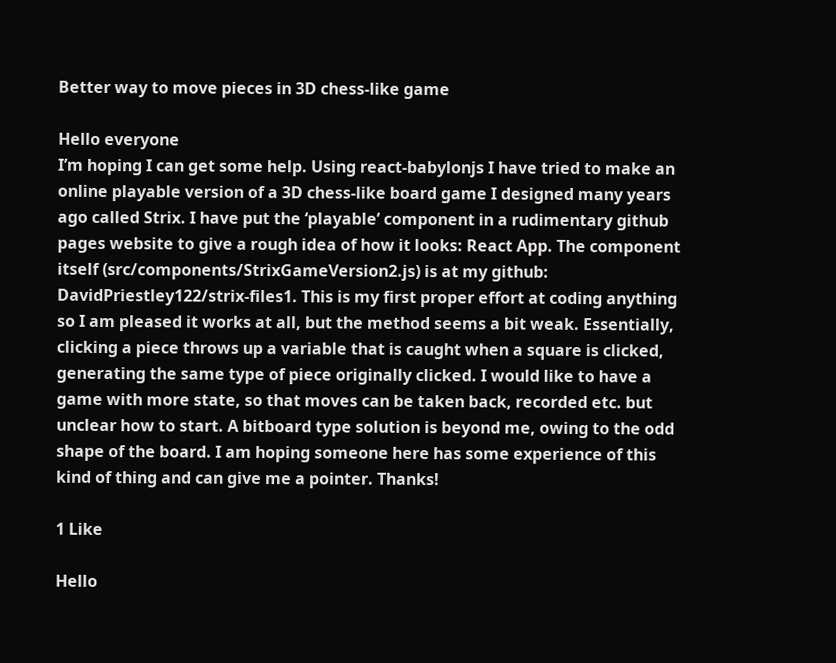Better way to move pieces in 3D chess-like game

Hello everyone
I’m hoping I can get some help. Using react-babylonjs I have tried to make an online playable version of a 3D chess-like board game I designed many years ago called Strix. I have put the ‘playable’ component in a rudimentary github pages website to give a rough idea of how it looks: React App. The component itself (src/components/StrixGameVersion2.js) is at my github: DavidPriestley122/strix-files1. This is my first proper effort at coding anything so I am pleased it works at all, but the method seems a bit weak. Essentially, clicking a piece throws up a variable that is caught when a square is clicked, generating the same type of piece originally clicked. I would like to have a game with more state, so that moves can be taken back, recorded etc. but unclear how to start. A bitboard type solution is beyond me, owing to the odd shape of the board. I am hoping someone here has some experience of this kind of thing and can give me a pointer. Thanks!

1 Like

Hello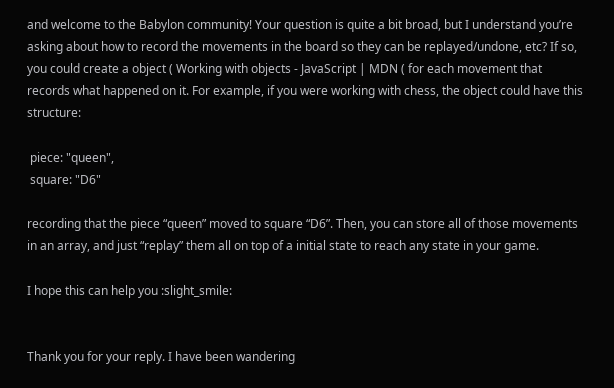and welcome to the Babylon community! Your question is quite a bit broad, but I understand you’re asking about how to record the movements in the board so they can be replayed/undone, etc? If so, you could create a object ( Working with objects - JavaScript | MDN ( for each movement that records what happened on it. For example, if you were working with chess, the object could have this structure:

 piece: "queen",
 square: "D6"

recording that the piece “queen” moved to square “D6”. Then, you can store all of those movements in an array, and just “replay” them all on top of a initial state to reach any state in your game.

I hope this can help you :slight_smile:


Thank you for your reply. I have been wandering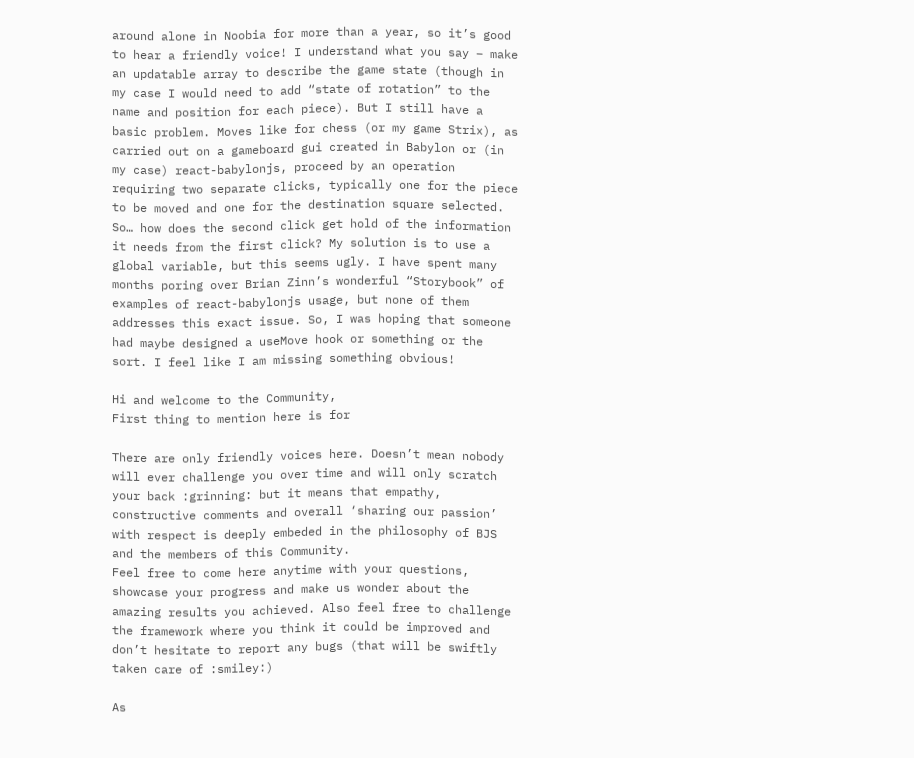around alone in Noobia for more than a year, so it’s good to hear a friendly voice! I understand what you say – make an updatable array to describe the game state (though in my case I would need to add “state of rotation” to the name and position for each piece). But I still have a basic problem. Moves like for chess (or my game Strix), as carried out on a gameboard gui created in Babylon or (in my case) react-babylonjs, proceed by an operation requiring two separate clicks, typically one for the piece to be moved and one for the destination square selected. So… how does the second click get hold of the information it needs from the first click? My solution is to use a global variable, but this seems ugly. I have spent many months poring over Brian Zinn’s wonderful “Storybook” of examples of react-babylonjs usage, but none of them addresses this exact issue. So, I was hoping that someone had maybe designed a useMove hook or something or the sort. I feel like I am missing something obvious!

Hi and welcome to the Community,
First thing to mention here is for

There are only friendly voices here. Doesn’t mean nobody will ever challenge you over time and will only scratch your back :grinning: but it means that empathy, constructive comments and overall ‘sharing our passion’ with respect is deeply embeded in the philosophy of BJS and the members of this Community.
Feel free to come here anytime with your questions, showcase your progress and make us wonder about the amazing results you achieved. Also feel free to challenge the framework where you think it could be improved and don’t hesitate to report any bugs (that will be swiftly taken care of :smiley:)

As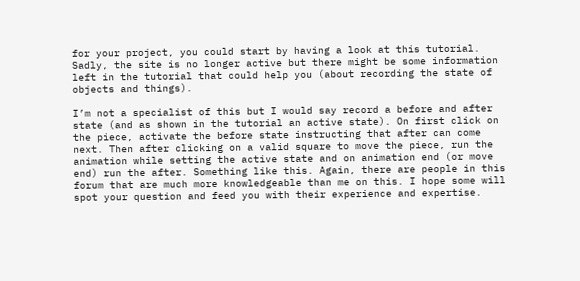for your project, you could start by having a look at this tutorial. Sadly, the site is no longer active but there might be some information left in the tutorial that could help you (about recording the state of objects and things).

I’m not a specialist of this but I would say record a before and after state (and as shown in the tutorial an active state). On first click on the piece, activate the before state instructing that after can come next. Then after clicking on a valid square to move the piece, run the animation while setting the active state and on animation end (or move end) run the after. Something like this. Again, there are people in this forum that are much more knowledgeable than me on this. I hope some will spot your question and feed you with their experience and expertise.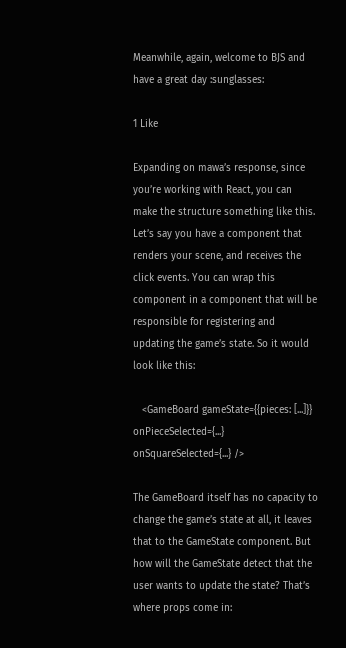Meanwhile, again, welcome to BJS and have a great day :sunglasses:

1 Like

Expanding on mawa’s response, since you’re working with React, you can make the structure something like this. Let’s say you have a component that renders your scene, and receives the click events. You can wrap this component in a component that will be responsible for registering and updating the game’s state. So it would look like this:

   <GameBoard gameState={{pieces: [...]}} onPieceSelected={...} onSquareSelected={...} />

The GameBoard itself has no capacity to change the game’s state at all, it leaves that to the GameState component. But how will the GameState detect that the user wants to update the state? That’s where props come in: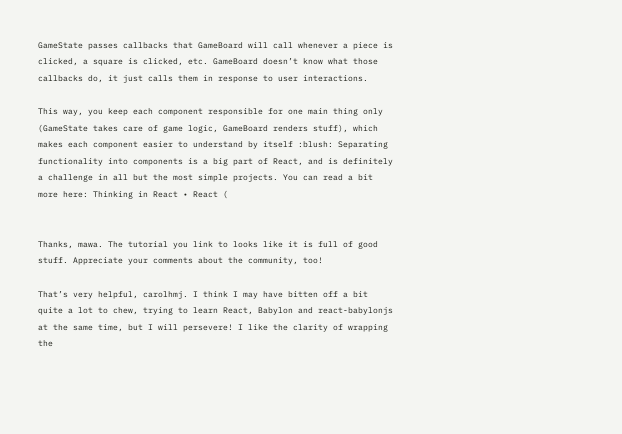GameState passes callbacks that GameBoard will call whenever a piece is clicked, a square is clicked, etc. GameBoard doesn’t know what those callbacks do, it just calls them in response to user interactions.

This way, you keep each component responsible for one main thing only (GameState takes care of game logic, GameBoard renders stuff), which makes each component easier to understand by itself :blush: Separating functionality into components is a big part of React, and is definitely a challenge in all but the most simple projects. You can read a bit more here: Thinking in React • React (


Thanks, mawa. The tutorial you link to looks like it is full of good stuff. Appreciate your comments about the community, too!

That’s very helpful, carolhmj. I think I may have bitten off a bit quite a lot to chew, trying to learn React, Babylon and react-babylonjs at the same time, but I will persevere! I like the clarity of wrapping the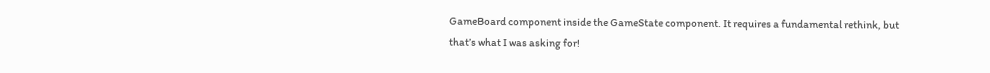GameBoard component inside the GameState component. It requires a fundamental rethink, but that’s what I was asking for!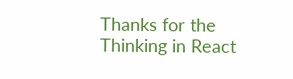Thanks for the Thinking in React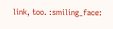link, too. :smiling_face: